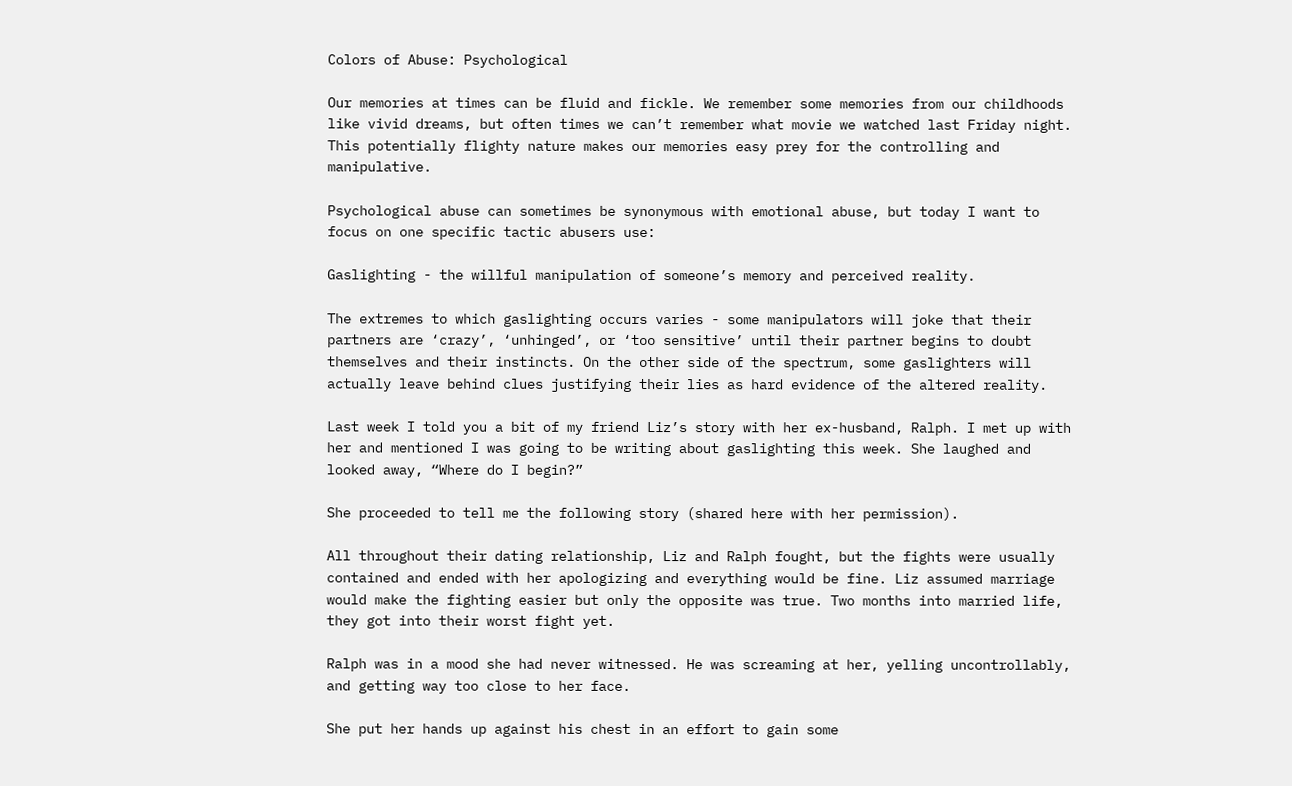Colors of Abuse: Psychological

Our memories at times can be fluid and fickle. We remember some memories from our childhoods like vivid dreams, but often times we can’t remember what movie we watched last Friday night. This potentially flighty nature makes our memories easy prey for the controlling and manipulative.

Psychological abuse can sometimes be synonymous with emotional abuse, but today I want to focus on one specific tactic abusers use:

Gaslighting - the willful manipulation of someone’s memory and perceived reality.

The extremes to which gaslighting occurs varies - some manipulators will joke that their partners are ‘crazy’, ‘unhinged’, or ‘too sensitive’ until their partner begins to doubt themselves and their instincts. On the other side of the spectrum, some gaslighters will actually leave behind clues justifying their lies as hard evidence of the altered reality.

Last week I told you a bit of my friend Liz’s story with her ex-husband, Ralph. I met up with her and mentioned I was going to be writing about gaslighting this week. She laughed and looked away, “Where do I begin?”

She proceeded to tell me the following story (shared here with her permission).

All throughout their dating relationship, Liz and Ralph fought, but the fights were usually contained and ended with her apologizing and everything would be fine. Liz assumed marriage would make the fighting easier but only the opposite was true. Two months into married life, they got into their worst fight yet.

Ralph was in a mood she had never witnessed. He was screaming at her, yelling uncontrollably, and getting way too close to her face.

She put her hands up against his chest in an effort to gain some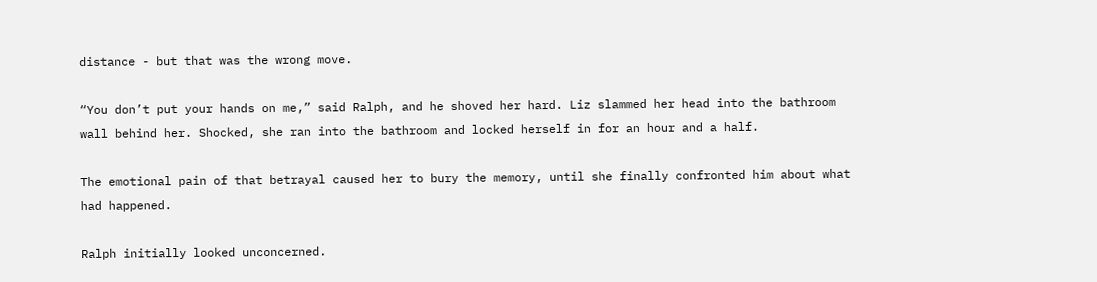distance - but that was the wrong move.

“You don’t put your hands on me,” said Ralph, and he shoved her hard. Liz slammed her head into the bathroom wall behind her. Shocked, she ran into the bathroom and locked herself in for an hour and a half.

The emotional pain of that betrayal caused her to bury the memory, until she finally confronted him about what had happened.

Ralph initially looked unconcerned.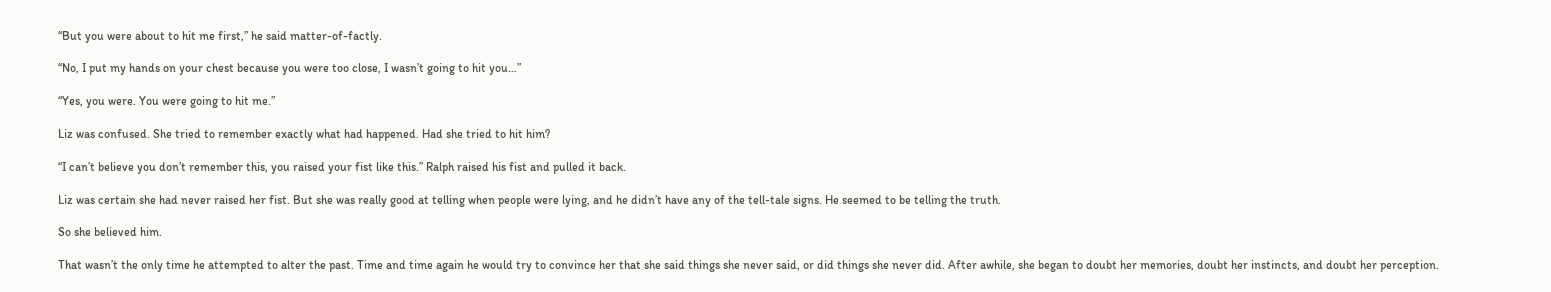“But you were about to hit me first,” he said matter-of-factly.

“No, I put my hands on your chest because you were too close, I wasn’t going to hit you…”

“Yes, you were. You were going to hit me.”

Liz was confused. She tried to remember exactly what had happened. Had she tried to hit him?

“I can’t believe you don’t remember this, you raised your fist like this.” Ralph raised his fist and pulled it back.

Liz was certain she had never raised her fist. But she was really good at telling when people were lying, and he didn’t have any of the tell-tale signs. He seemed to be telling the truth.

So she believed him.

That wasn’t the only time he attempted to alter the past. Time and time again he would try to convince her that she said things she never said, or did things she never did. After awhile, she began to doubt her memories, doubt her instincts, and doubt her perception.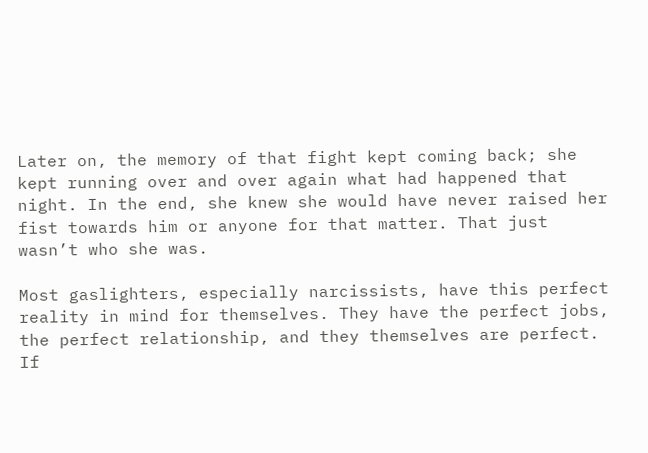Later on, the memory of that fight kept coming back; she kept running over and over again what had happened that night. In the end, she knew she would have never raised her fist towards him or anyone for that matter. That just wasn’t who she was.

Most gaslighters, especially narcissists, have this perfect reality in mind for themselves. They have the perfect jobs, the perfect relationship, and they themselves are perfect. If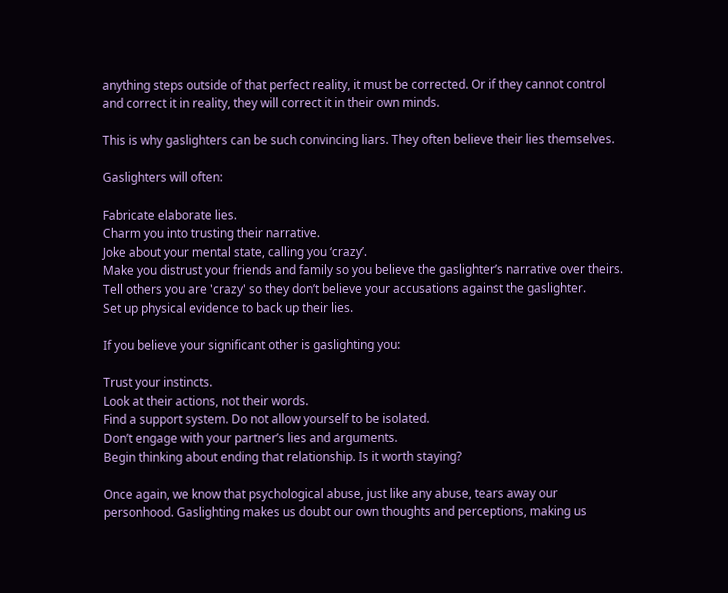anything steps outside of that perfect reality, it must be corrected. Or if they cannot control and correct it in reality, they will correct it in their own minds.

This is why gaslighters can be such convincing liars. They often believe their lies themselves.

Gaslighters will often:

Fabricate elaborate lies.
Charm you into trusting their narrative.
Joke about your mental state, calling you ‘crazy’.
Make you distrust your friends and family so you believe the gaslighter’s narrative over theirs.
Tell others you are 'crazy' so they don’t believe your accusations against the gaslighter.
Set up physical evidence to back up their lies.

If you believe your significant other is gaslighting you:

Trust your instincts.
Look at their actions, not their words.
Find a support system. Do not allow yourself to be isolated.
Don’t engage with your partner’s lies and arguments.
Begin thinking about ending that relationship. Is it worth staying?

Once again, we know that psychological abuse, just like any abuse, tears away our personhood. Gaslighting makes us doubt our own thoughts and perceptions, making us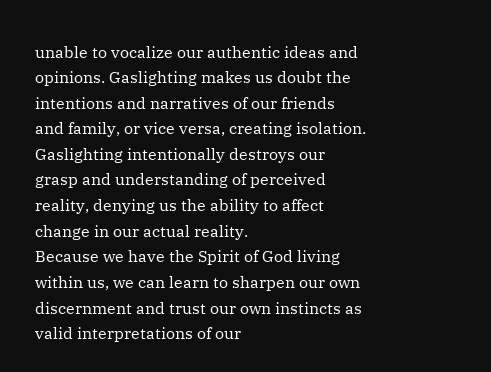unable to vocalize our authentic ideas and opinions. Gaslighting makes us doubt the intentions and narratives of our friends and family, or vice versa, creating isolation. Gaslighting intentionally destroys our grasp and understanding of perceived reality, denying us the ability to affect change in our actual reality.
Because we have the Spirit of God living within us, we can learn to sharpen our own discernment and trust our own instincts as valid interpretations of our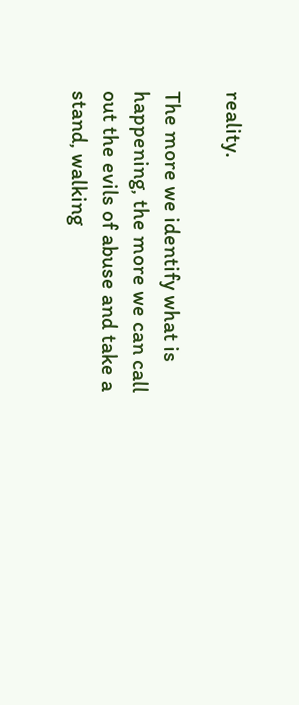reality.

The more we identify what is happening, the more we can call out the evils of abuse and take a stand, walking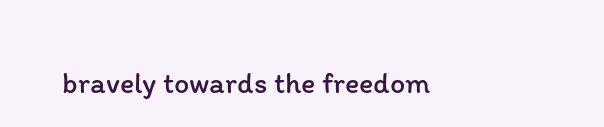bravely towards the freedom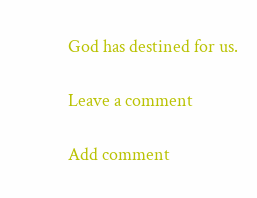God has destined for us.

Leave a comment

Add comment